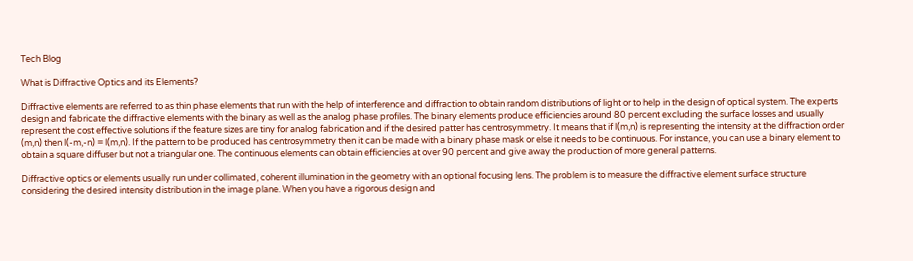Tech Blog

What is Diffractive Optics and its Elements?

Diffractive elements are referred to as thin phase elements that run with the help of interference and diffraction to obtain random distributions of light or to help in the design of optical system. The experts design and fabricate the diffractive elements with the binary as well as the analog phase profiles. The binary elements produce efficiencies around 80 percent excluding the surface losses and usually represent the cost effective solutions if the feature sizes are tiny for analog fabrication and if the desired patter has centrosymmetry. It means that if l(m,n) is representing the intensity at the diffraction order (m,n) then l(-m,-n) = l(m,n). If the pattern to be produced has centrosymmetry then it can be made with a binary phase mask or else it needs to be continuous. For instance, you can use a binary element to obtain a square diffuser but not a triangular one. The continuous elements can obtain efficiencies at over 90 percent and give away the production of more general patterns.

Diffractive optics or elements usually run under collimated, coherent illumination in the geometry with an optional focusing lens. The problem is to measure the diffractive element surface structure considering the desired intensity distribution in the image plane. When you have a rigorous design and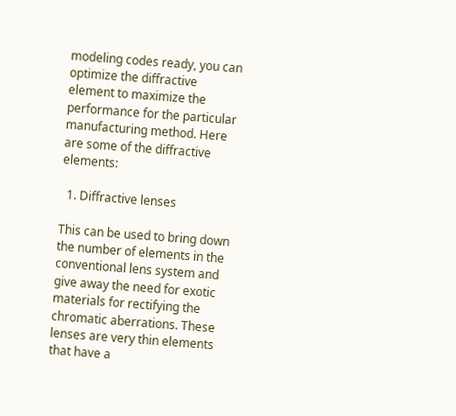modeling codes ready, you can optimize the diffractive element to maximize the performance for the particular manufacturing method. Here are some of the diffractive elements:

  1. Diffractive lenses

This can be used to bring down the number of elements in the conventional lens system and give away the need for exotic materials for rectifying the chromatic aberrations. These lenses are very thin elements that have a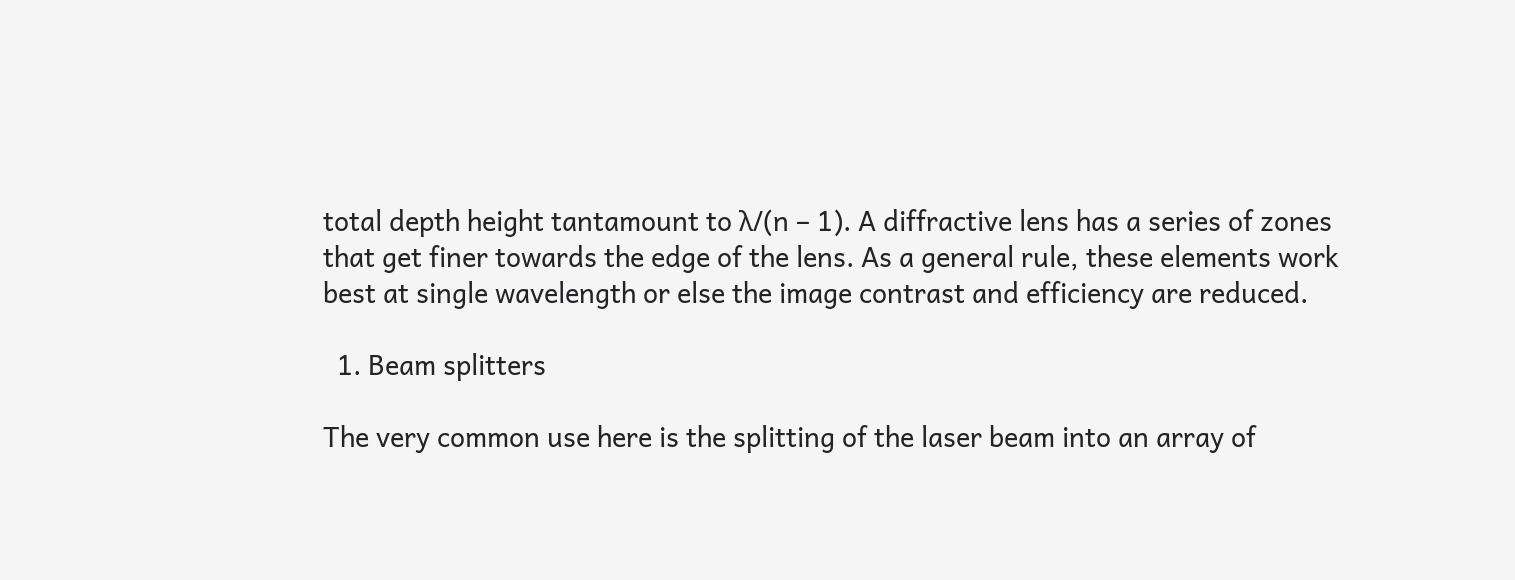total depth height tantamount to λ/(n – 1). A diffractive lens has a series of zones that get finer towards the edge of the lens. As a general rule, these elements work best at single wavelength or else the image contrast and efficiency are reduced.

  1. Beam splitters

The very common use here is the splitting of the laser beam into an array of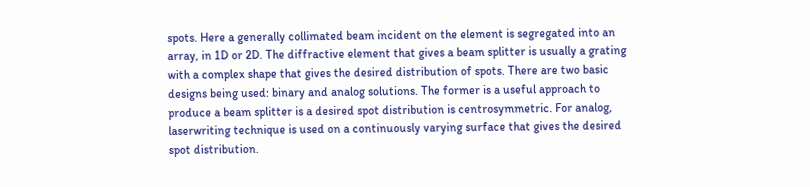spots. Here a generally collimated beam incident on the element is segregated into an array, in 1D or 2D. The diffractive element that gives a beam splitter is usually a grating with a complex shape that gives the desired distribution of spots. There are two basic designs being used: binary and analog solutions. The former is a useful approach to produce a beam splitter is a desired spot distribution is centrosymmetric. For analog, laserwriting technique is used on a continuously varying surface that gives the desired spot distribution.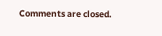Comments are closed.